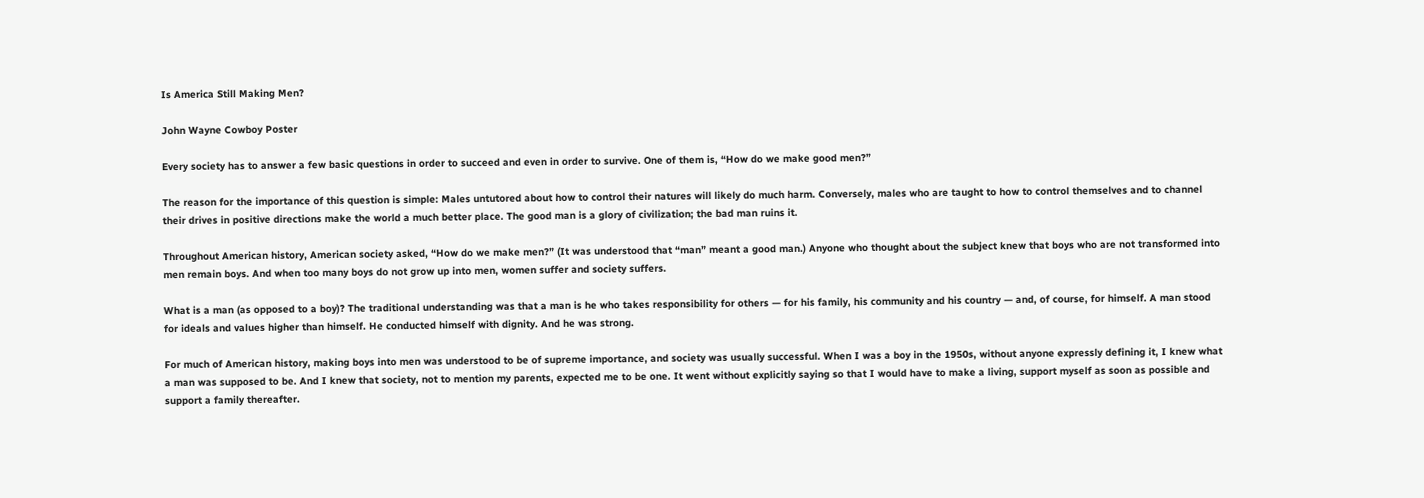Is America Still Making Men?

John Wayne Cowboy Poster

Every society has to answer a few basic questions in order to succeed and even in order to survive. One of them is, “How do we make good men?”

The reason for the importance of this question is simple: Males untutored about how to control their natures will likely do much harm. Conversely, males who are taught to how to control themselves and to channel their drives in positive directions make the world a much better place. The good man is a glory of civilization; the bad man ruins it.

Throughout American history, American society asked, “How do we make men?” (It was understood that “man” meant a good man.) Anyone who thought about the subject knew that boys who are not transformed into men remain boys. And when too many boys do not grow up into men, women suffer and society suffers.

What is a man (as opposed to a boy)? The traditional understanding was that a man is he who takes responsibility for others — for his family, his community and his country — and, of course, for himself. A man stood for ideals and values higher than himself. He conducted himself with dignity. And he was strong.

For much of American history, making boys into men was understood to be of supreme importance, and society was usually successful. When I was a boy in the 1950s, without anyone expressly defining it, I knew what a man was supposed to be. And I knew that society, not to mention my parents, expected me to be one. It went without explicitly saying so that I would have to make a living, support myself as soon as possible and support a family thereafter.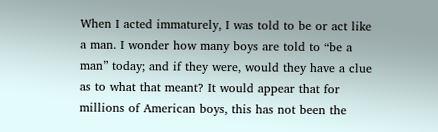When I acted immaturely, I was told to be or act like a man. I wonder how many boys are told to “be a man” today; and if they were, would they have a clue as to what that meant? It would appear that for millions of American boys, this has not been the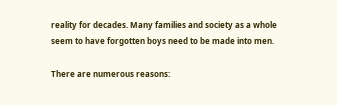reality for decades. Many families and society as a whole seem to have forgotten boys need to be made into men.

There are numerous reasons: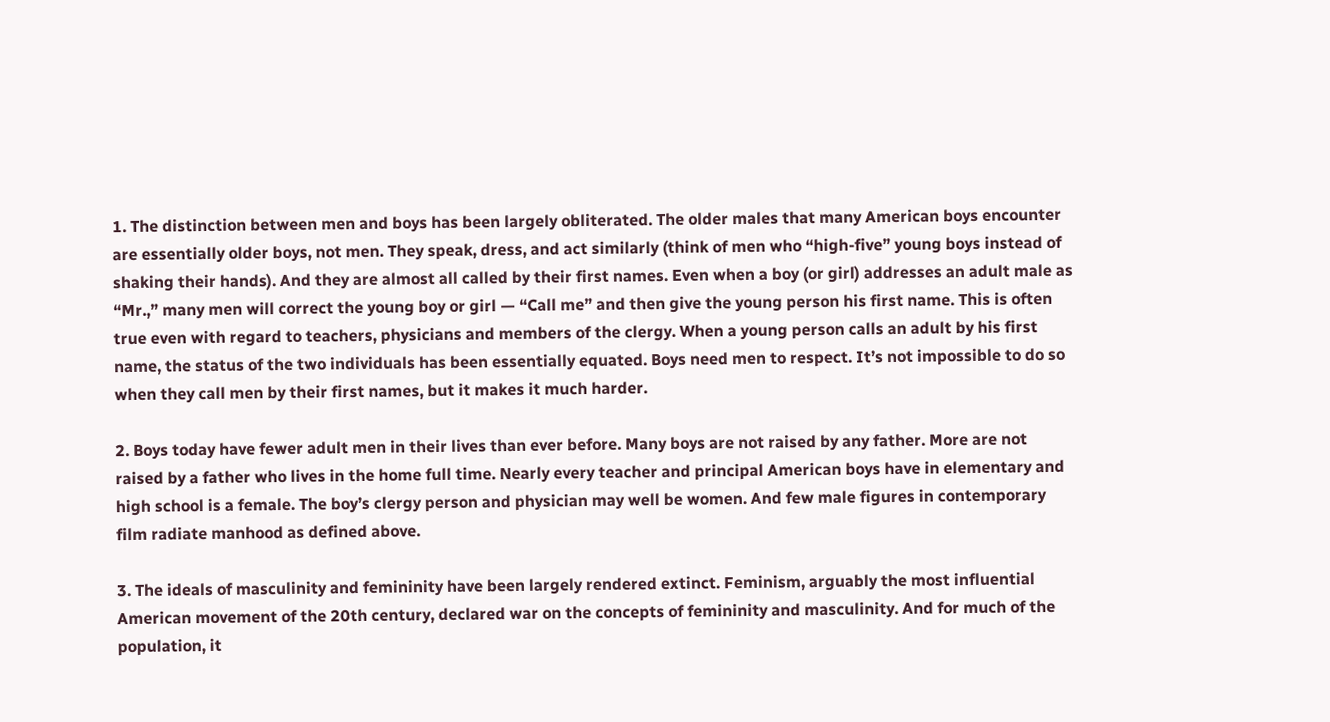1. The distinction between men and boys has been largely obliterated. The older males that many American boys encounter are essentially older boys, not men. They speak, dress, and act similarly (think of men who “high-five” young boys instead of shaking their hands). And they are almost all called by their first names. Even when a boy (or girl) addresses an adult male as “Mr.,” many men will correct the young boy or girl — “Call me” and then give the young person his first name. This is often true even with regard to teachers, physicians and members of the clergy. When a young person calls an adult by his first name, the status of the two individuals has been essentially equated. Boys need men to respect. It’s not impossible to do so when they call men by their first names, but it makes it much harder.

2. Boys today have fewer adult men in their lives than ever before. Many boys are not raised by any father. More are not raised by a father who lives in the home full time. Nearly every teacher and principal American boys have in elementary and high school is a female. The boy’s clergy person and physician may well be women. And few male figures in contemporary film radiate manhood as defined above.

3. The ideals of masculinity and femininity have been largely rendered extinct. Feminism, arguably the most influential American movement of the 20th century, declared war on the concepts of femininity and masculinity. And for much of the population, it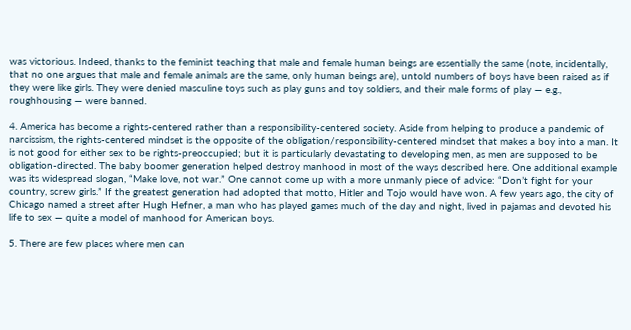was victorious. Indeed, thanks to the feminist teaching that male and female human beings are essentially the same (note, incidentally, that no one argues that male and female animals are the same, only human beings are), untold numbers of boys have been raised as if they were like girls. They were denied masculine toys such as play guns and toy soldiers, and their male forms of play — e.g., roughhousing — were banned.

4. America has become a rights-centered rather than a responsibility-centered society. Aside from helping to produce a pandemic of narcissism, the rights-centered mindset is the opposite of the obligation/responsibility-centered mindset that makes a boy into a man. It is not good for either sex to be rights-preoccupied; but it is particularly devastating to developing men, as men are supposed to be obligation-directed. The baby boomer generation helped destroy manhood in most of the ways described here. One additional example was its widespread slogan, “Make love, not war.” One cannot come up with a more unmanly piece of advice: “Don’t fight for your country, screw girls.” If the greatest generation had adopted that motto, Hitler and Tojo would have won. A few years ago, the city of Chicago named a street after Hugh Hefner, a man who has played games much of the day and night, lived in pajamas and devoted his life to sex — quite a model of manhood for American boys.

5. There are few places where men can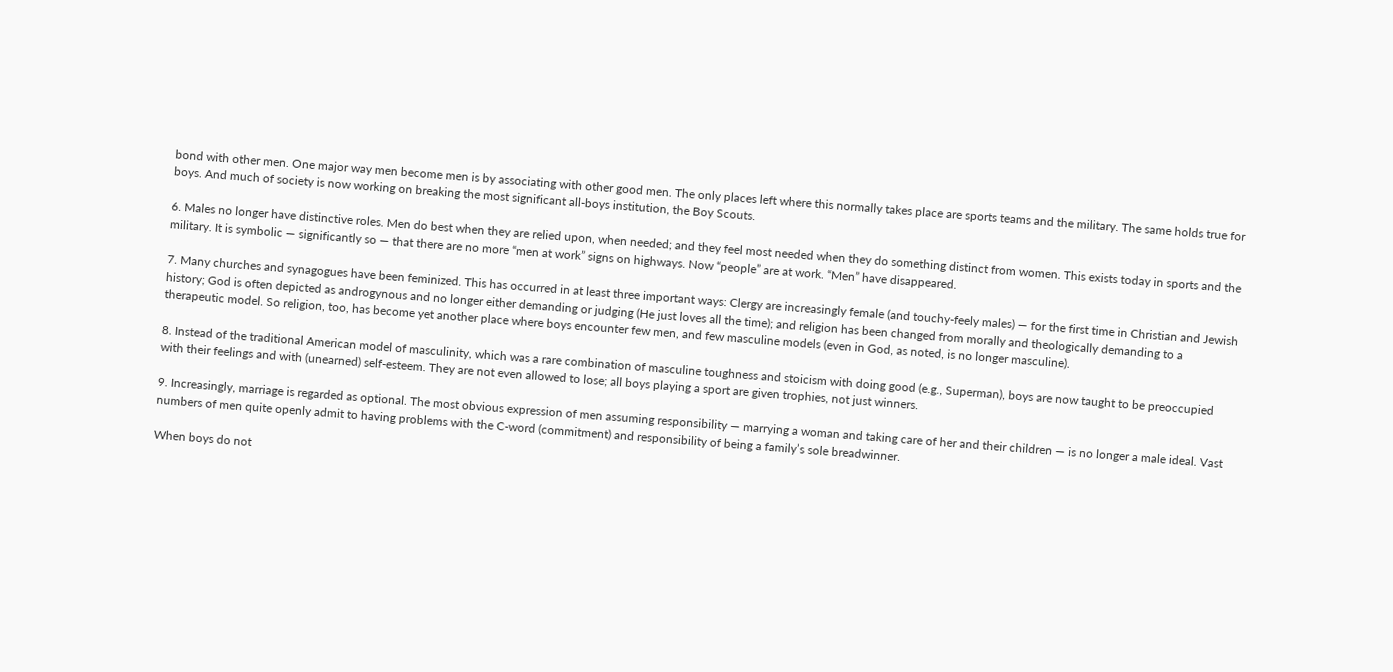bond with other men. One major way men become men is by associating with other good men. The only places left where this normally takes place are sports teams and the military. The same holds true for boys. And much of society is now working on breaking the most significant all-boys institution, the Boy Scouts.

6. Males no longer have distinctive roles. Men do best when they are relied upon, when needed; and they feel most needed when they do something distinct from women. This exists today in sports and the military. It is symbolic — significantly so — that there are no more “men at work” signs on highways. Now “people” are at work. “Men” have disappeared.

7. Many churches and synagogues have been feminized. This has occurred in at least three important ways: Clergy are increasingly female (and touchy-feely males) — for the first time in Christian and Jewish history; God is often depicted as androgynous and no longer either demanding or judging (He just loves all the time); and religion has been changed from morally and theologically demanding to a therapeutic model. So religion, too, has become yet another place where boys encounter few men, and few masculine models (even in God, as noted, is no longer masculine).

8. Instead of the traditional American model of masculinity, which was a rare combination of masculine toughness and stoicism with doing good (e.g., Superman), boys are now taught to be preoccupied with their feelings and with (unearned) self-esteem. They are not even allowed to lose; all boys playing a sport are given trophies, not just winners.

9. Increasingly, marriage is regarded as optional. The most obvious expression of men assuming responsibility — marrying a woman and taking care of her and their children — is no longer a male ideal. Vast numbers of men quite openly admit to having problems with the C-word (commitment) and responsibility of being a family’s sole breadwinner.

When boys do not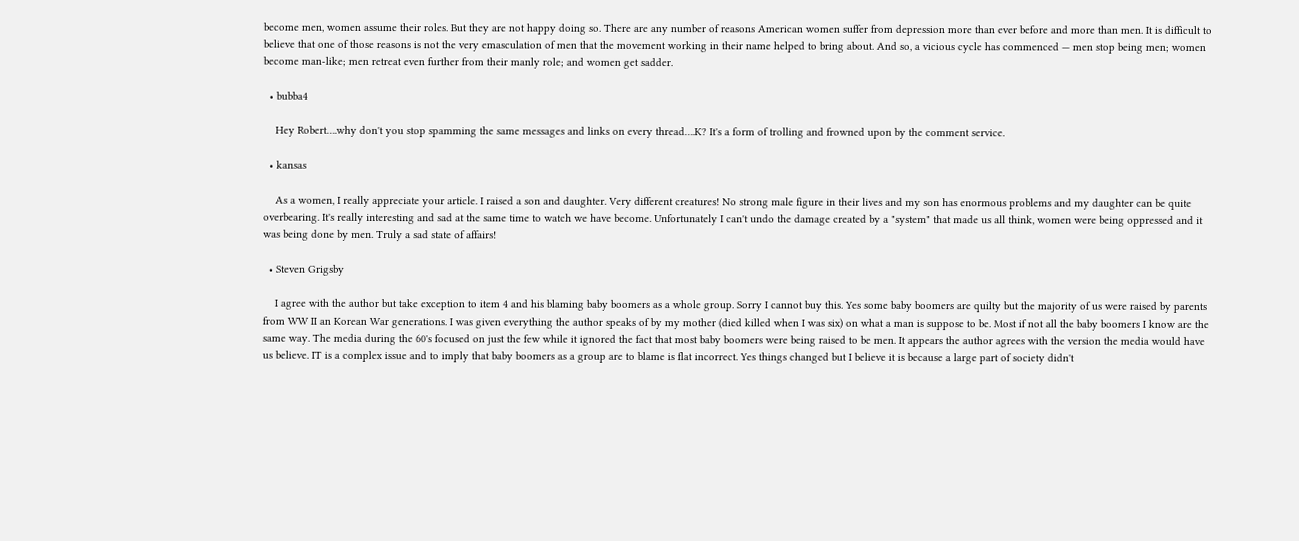become men, women assume their roles. But they are not happy doing so. There are any number of reasons American women suffer from depression more than ever before and more than men. It is difficult to believe that one of those reasons is not the very emasculation of men that the movement working in their name helped to bring about. And so, a vicious cycle has commenced — men stop being men; women become man-like; men retreat even further from their manly role; and women get sadder.

  • bubba4

    Hey Robert….why don't you stop spamming the same messages and links on every thread….K? It's a form of trolling and frowned upon by the comment service.

  • kansas

    As a women, I really appreciate your article. I raised a son and daughter. Very different creatures! No strong male figure in their lives and my son has enormous problems and my daughter can be quite overbearing. It's really interesting and sad at the same time to watch we have become. Unfortunately I can't undo the damage created by a "system" that made us all think, women were being oppressed and it was being done by men. Truly a sad state of affairs!

  • Steven Grigsby

    I agree with the author but take exception to item 4 and his blaming baby boomers as a whole group. Sorry I cannot buy this. Yes some baby boomers are quilty but the majority of us were raised by parents from WW II an Korean War generations. I was given everything the author speaks of by my mother (died killed when I was six) on what a man is suppose to be. Most if not all the baby boomers I know are the same way. The media during the 60's focused on just the few while it ignored the fact that most baby boomers were being raised to be men. It appears the author agrees with the version the media would have us believe. IT is a complex issue and to imply that baby boomers as a group are to blame is flat incorrect. Yes things changed but I believe it is because a large part of society didn't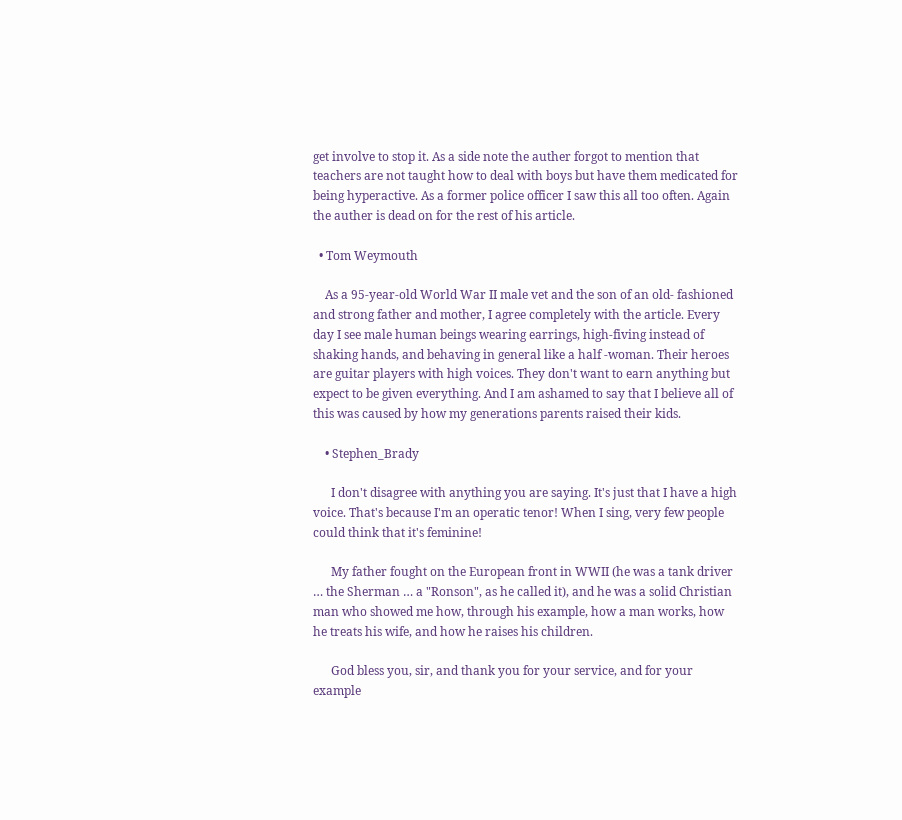get involve to stop it. As a side note the auther forgot to mention that teachers are not taught how to deal with boys but have them medicated for being hyperactive. As a former police officer I saw this all too often. Again the auther is dead on for the rest of his article.

  • Tom Weymouth

    As a 95-year-old World War II male vet and the son of an old- fashioned and strong father and mother, I agree completely with the article. Every day I see male human beings wearing earrings, high-fiving instead of shaking hands, and behaving in general like a half -woman. Their heroes are guitar players with high voices. They don't want to earn anything but expect to be given everything. And I am ashamed to say that I believe all of this was caused by how my generations parents raised their kids.

    • Stephen_Brady

      I don't disagree with anything you are saying. It's just that I have a high voice. That's because I'm an operatic tenor! When I sing, very few people could think that it's feminine!

      My father fought on the European front in WWII (he was a tank driver … the Sherman … a "Ronson", as he called it), and he was a solid Christian man who showed me how, through his example, how a man works, how he treats his wife, and how he raises his children.

      God bless you, sir, and thank you for your service, and for your example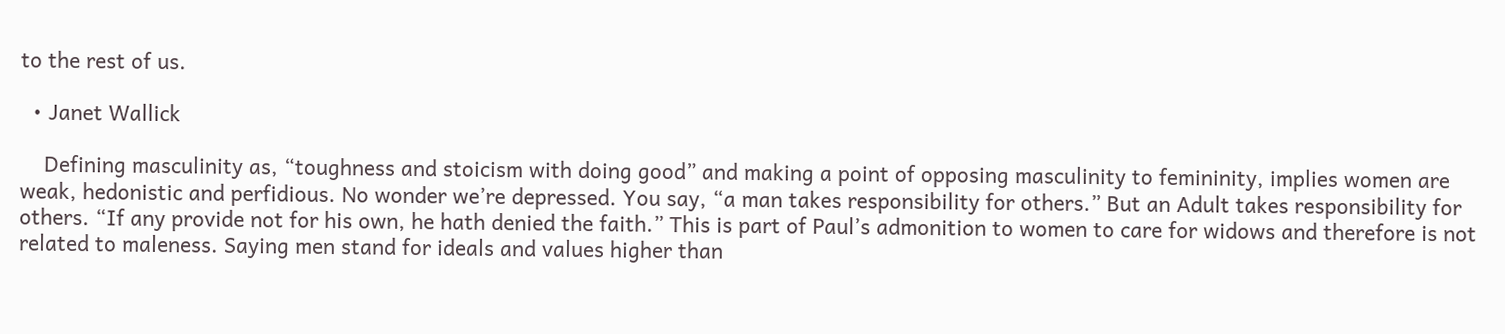to the rest of us.

  • Janet Wallick

    Defining masculinity as, “toughness and stoicism with doing good” and making a point of opposing masculinity to femininity, implies women are weak, hedonistic and perfidious. No wonder we’re depressed. You say, “a man takes responsibility for others.” But an Adult takes responsibility for others. “If any provide not for his own, he hath denied the faith.” This is part of Paul’s admonition to women to care for widows and therefore is not related to maleness. Saying men stand for ideals and values higher than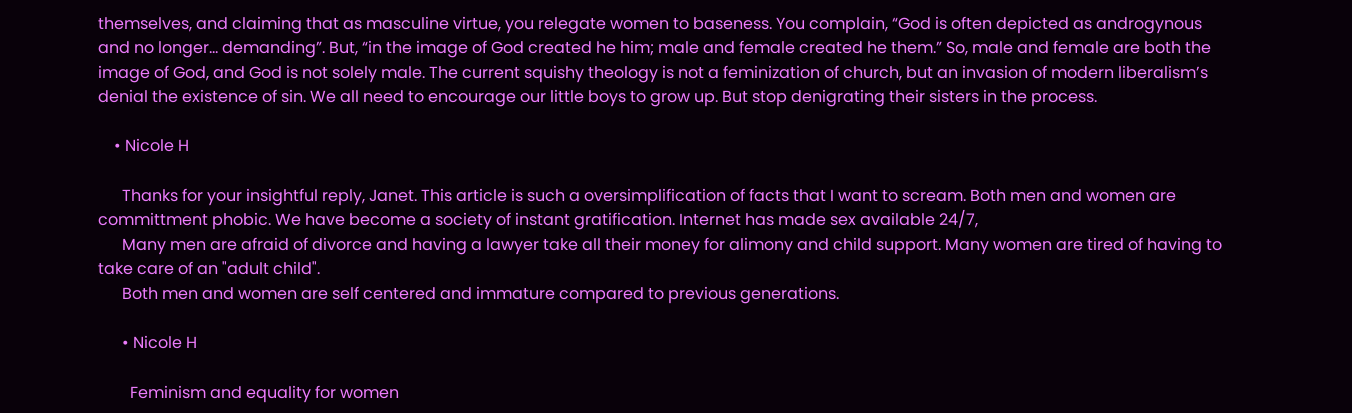themselves, and claiming that as masculine virtue, you relegate women to baseness. You complain, “God is often depicted as androgynous and no longer… demanding”. But, “in the image of God created he him; male and female created he them.” So, male and female are both the image of God, and God is not solely male. The current squishy theology is not a feminization of church, but an invasion of modern liberalism’s denial the existence of sin. We all need to encourage our little boys to grow up. But stop denigrating their sisters in the process.

    • Nicole H

      Thanks for your insightful reply, Janet. This article is such a oversimplification of facts that I want to scream. Both men and women are committment phobic. We have become a society of instant gratification. Internet has made sex available 24/7,
      Many men are afraid of divorce and having a lawyer take all their money for alimony and child support. Many women are tired of having to take care of an "adult child".
      Both men and women are self centered and immature compared to previous generations.

      • Nicole H

        Feminism and equality for women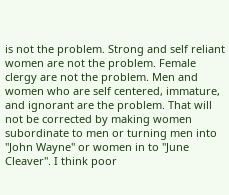is not the problem. Strong and self reliant women are not the problem. Female clergy are not the problem. Men and women who are self centered, immature, and ignorant are the problem. That will not be corrected by making women subordinate to men or turning men into "John Wayne" or women in to "June Cleaver". I think poor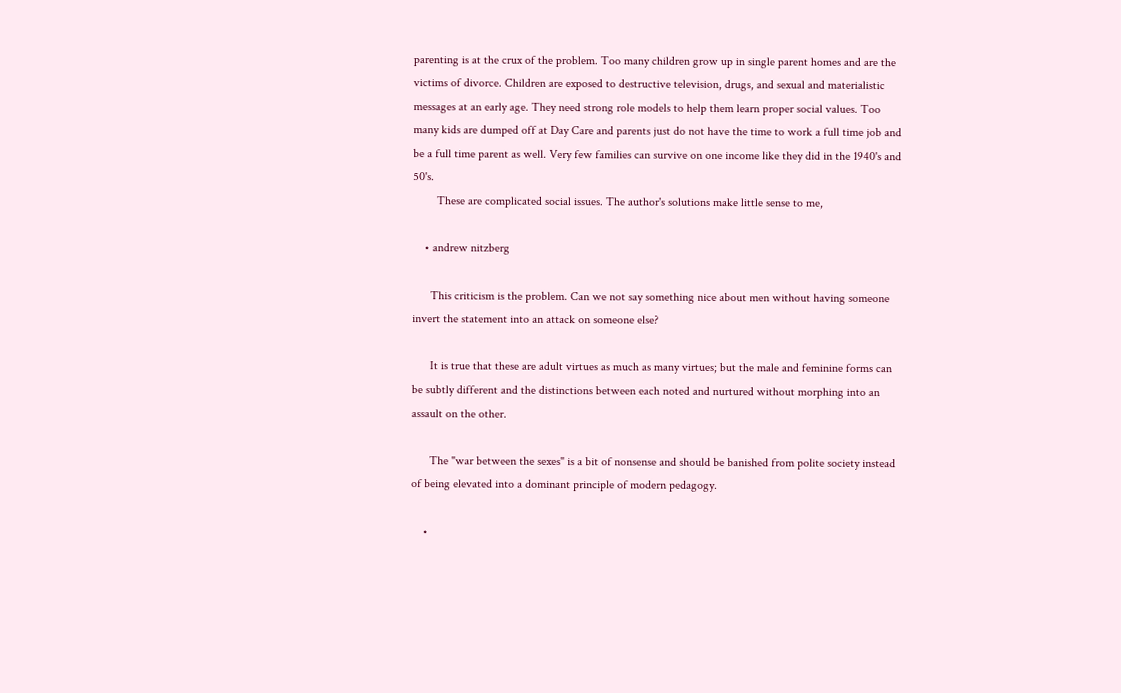parenting is at the crux of the problem. Too many children grow up in single parent homes and are the victims of divorce. Children are exposed to destructive television, drugs, and sexual and materialistic messages at an early age. They need strong role models to help them learn proper social values. Too many kids are dumped off at Day Care and parents just do not have the time to work a full time job and be a full time parent as well. Very few families can survive on one income like they did in the 1940's and 50's.
        These are complicated social issues. The author's solutions make little sense to me,

    • andrew nitzberg

      This criticism is the problem. Can we not say something nice about men without having someone invert the statement into an attack on someone else?

      It is true that these are adult virtues as much as many virtues; but the male and feminine forms can be subtly different and the distinctions between each noted and nurtured without morphing into an assault on the other.

      The "war between the sexes" is a bit of nonsense and should be banished from polite society instead of being elevated into a dominant principle of modern pedagogy.

    •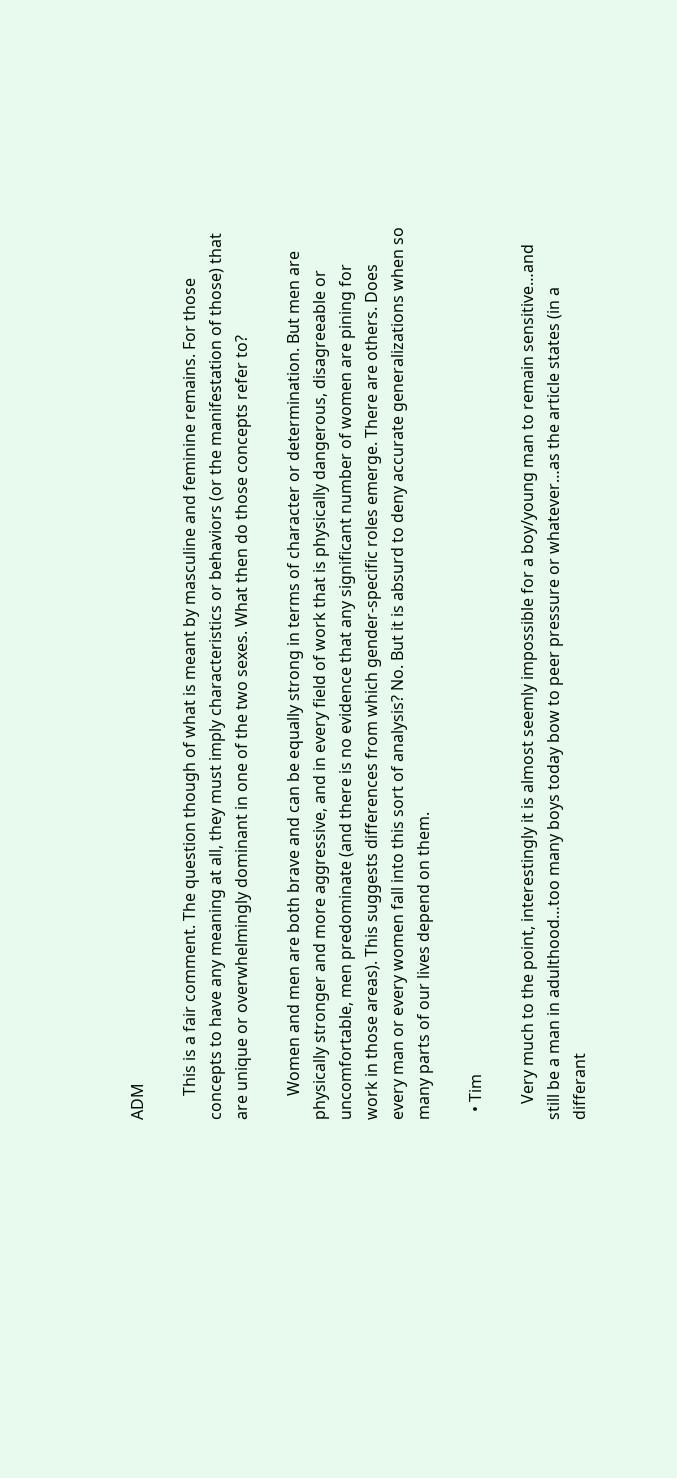ADM

      This is a fair comment. The question though of what is meant by masculine and feminine remains. For those concepts to have any meaning at all, they must imply characteristics or behaviors (or the manifestation of those) that are unique or overwhelmingly dominant in one of the two sexes. What then do those concepts refer to?

      Women and men are both brave and can be equally strong in terms of character or determination. But men are physically stronger and more aggressive, and in every field of work that is physically dangerous, disagreeable or uncomfortable, men predominate (and there is no evidence that any significant number of women are pining for work in those areas). This suggests differences from which gender-specific roles emerge. There are others. Does every man or every women fall into this sort of analysis? No. But it is absurd to deny accurate generalizations when so many parts of our lives depend on them.

  • Tim

    Very much to the point, interestingly it is almost seemly impossible for a boy/young man to remain sensitive…and still be a man in adulthood…too many boys today bow to peer pressure or whatever…as the article states (in a differant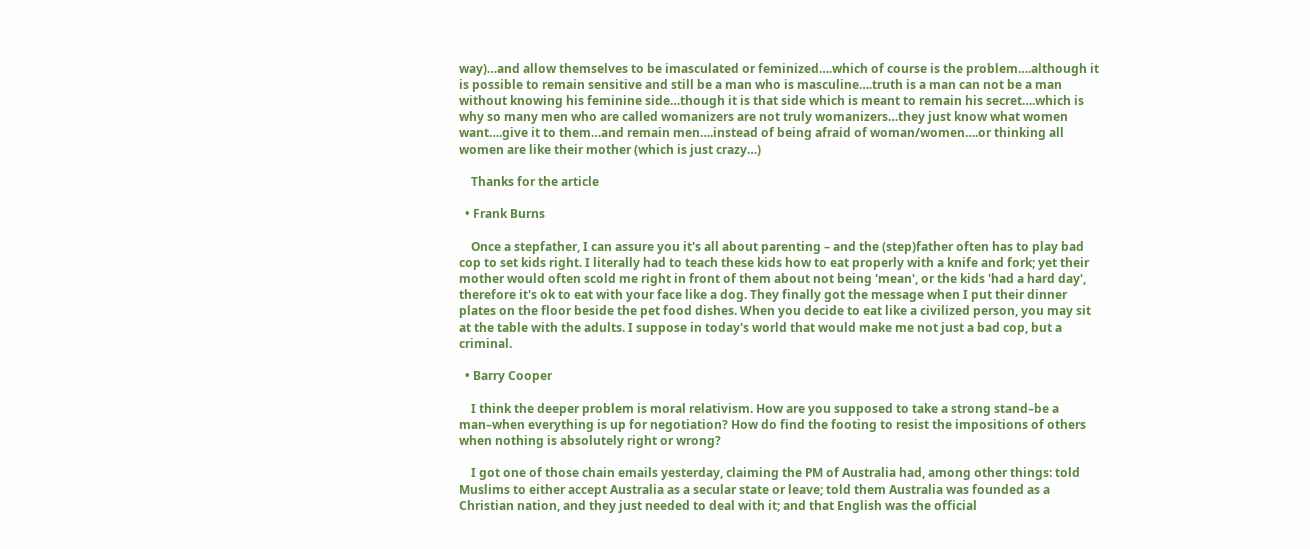way)…and allow themselves to be imasculated or feminized….which of course is the problem….although it is possible to remain sensitive and still be a man who is masculine….truth is a man can not be a man without knowing his feminine side…though it is that side which is meant to remain his secret….which is why so many men who are called womanizers are not truly womanizers…they just know what women want….give it to them…and remain men….instead of being afraid of woman/women….or thinking all women are like their mother (which is just crazy…)

    Thanks for the article

  • Frank Burns

    Once a stepfather, I can assure you it's all about parenting – and the (step)father often has to play bad cop to set kids right. I literally had to teach these kids how to eat properly with a knife and fork; yet their mother would often scold me right in front of them about not being 'mean', or the kids 'had a hard day', therefore it's ok to eat with your face like a dog. They finally got the message when I put their dinner plates on the floor beside the pet food dishes. When you decide to eat like a civilized person, you may sit at the table with the adults. I suppose in today's world that would make me not just a bad cop, but a criminal.

  • Barry Cooper

    I think the deeper problem is moral relativism. How are you supposed to take a strong stand–be a man–when everything is up for negotiation? How do find the footing to resist the impositions of others when nothing is absolutely right or wrong?

    I got one of those chain emails yesterday, claiming the PM of Australia had, among other things: told Muslims to either accept Australia as a secular state or leave; told them Australia was founded as a Christian nation, and they just needed to deal with it; and that English was the official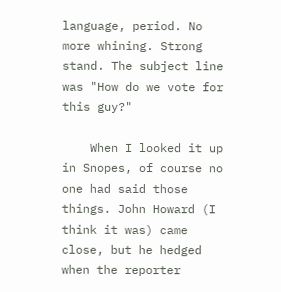language, period. No more whining. Strong stand. The subject line was "How do we vote for this guy?"

    When I looked it up in Snopes, of course no one had said those things. John Howard (I think it was) came close, but he hedged when the reporter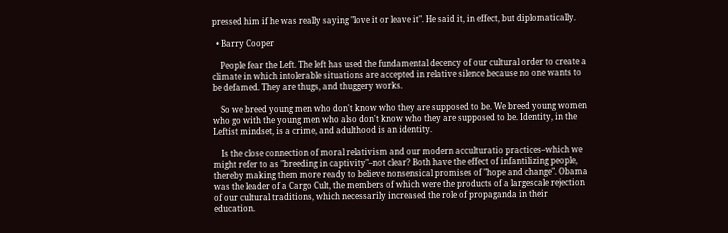pressed him if he was really saying "love it or leave it". He said it, in effect, but diplomatically.

  • Barry Cooper

    People fear the Left. The left has used the fundamental decency of our cultural order to create a climate in which intolerable situations are accepted in relative silence because no one wants to be defamed. They are thugs, and thuggery works.

    So we breed young men who don't know who they are supposed to be. We breed young women who go with the young men who also don't know who they are supposed to be. Identity, in the Leftist mindset, is a crime, and adulthood is an identity.

    Is the close connection of moral relativism and our modern acculturatio practices–which we might refer to as "breeding in captivity"–not clear? Both have the effect of infantilizing people, thereby making them more ready to believe nonsensical promises of "hope and change". Obama was the leader of a Cargo Cult, the members of which were the products of a largescale rejection of our cultural traditions, which necessarily increased the role of propaganda in their education.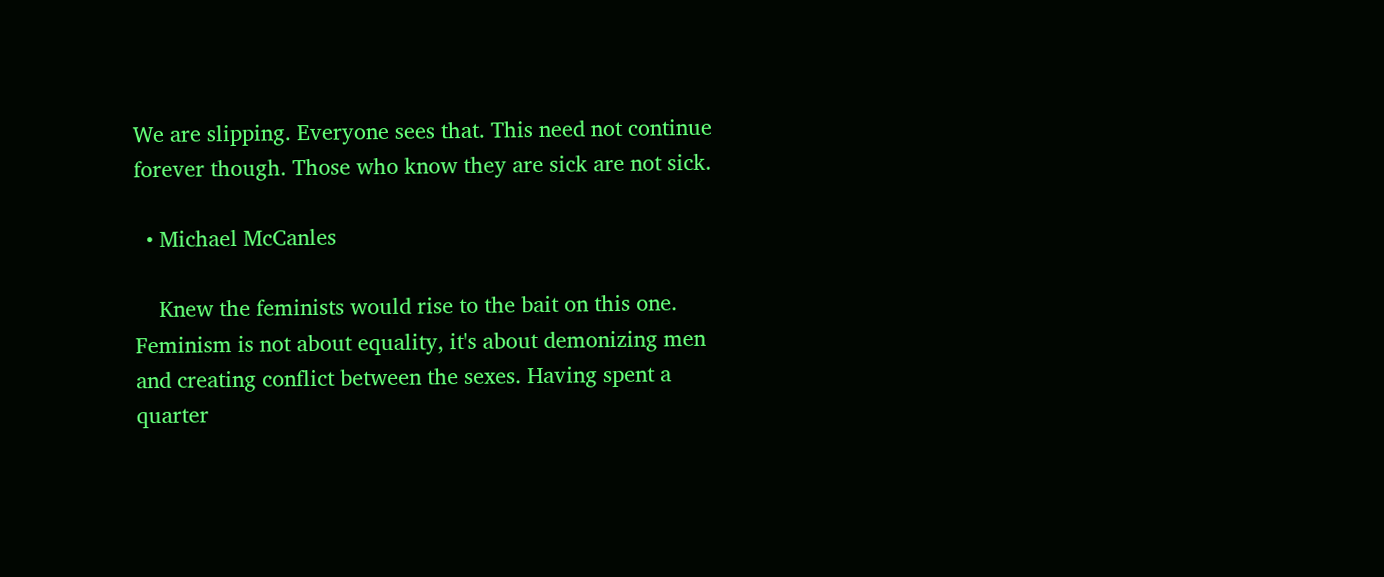We are slipping. Everyone sees that. This need not continue forever though. Those who know they are sick are not sick.

  • Michael McCanles

    Knew the feminists would rise to the bait on this one. Feminism is not about equality, it's about demonizing men and creating conflict between the sexes. Having spent a quarter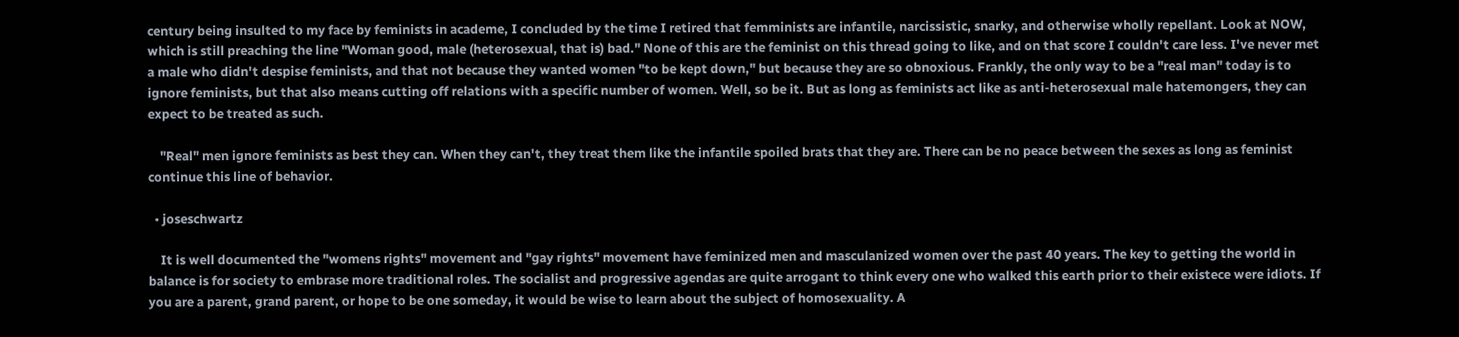century being insulted to my face by feminists in academe, I concluded by the time I retired that femminists are infantile, narcissistic, snarky, and otherwise wholly repellant. Look at NOW, which is still preaching the line "Woman good, male (heterosexual, that is) bad." None of this are the feminist on this thread going to like, and on that score I couldn't care less. I've never met a male who didn't despise feminists, and that not because they wanted women "to be kept down," but because they are so obnoxious. Frankly, the only way to be a "real man" today is to ignore feminists, but that also means cutting off relations with a specific number of women. Well, so be it. But as long as feminists act like as anti-heterosexual male hatemongers, they can expect to be treated as such.

    "Real" men ignore feminists as best they can. When they can't, they treat them like the infantile spoiled brats that they are. There can be no peace between the sexes as long as feminist continue this line of behavior.

  • joseschwartz

    It is well documented the "womens rights" movement and "gay rights" movement have feminized men and masculanized women over the past 40 years. The key to getting the world in balance is for society to embrase more traditional roles. The socialist and progressive agendas are quite arrogant to think every one who walked this earth prior to their existece were idiots. If you are a parent, grand parent, or hope to be one someday, it would be wise to learn about the subject of homosexuality. A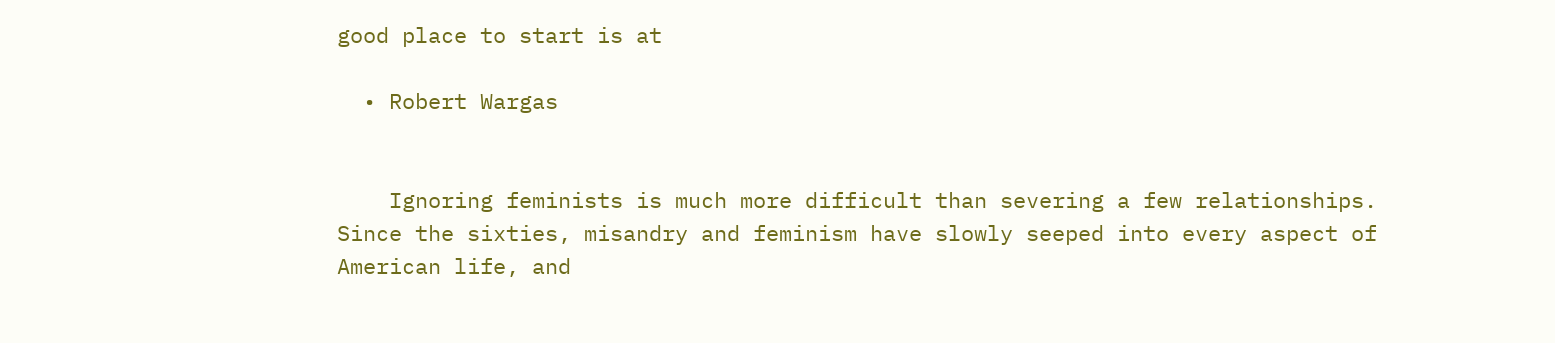good place to start is at

  • Robert Wargas


    Ignoring feminists is much more difficult than severing a few relationships. Since the sixties, misandry and feminism have slowly seeped into every aspect of American life, and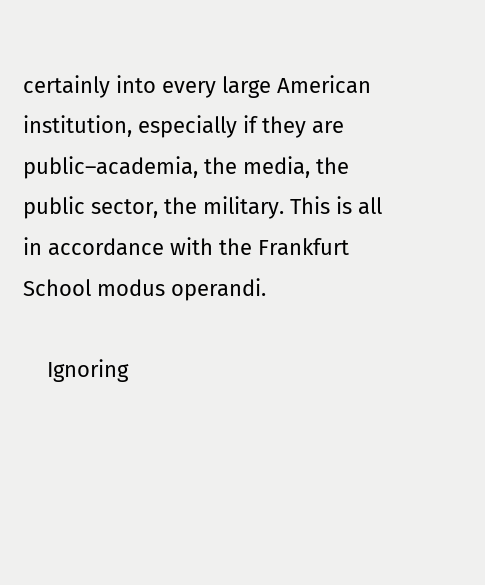certainly into every large American institution, especially if they are public–academia, the media, the public sector, the military. This is all in accordance with the Frankfurt School modus operandi.

    Ignoring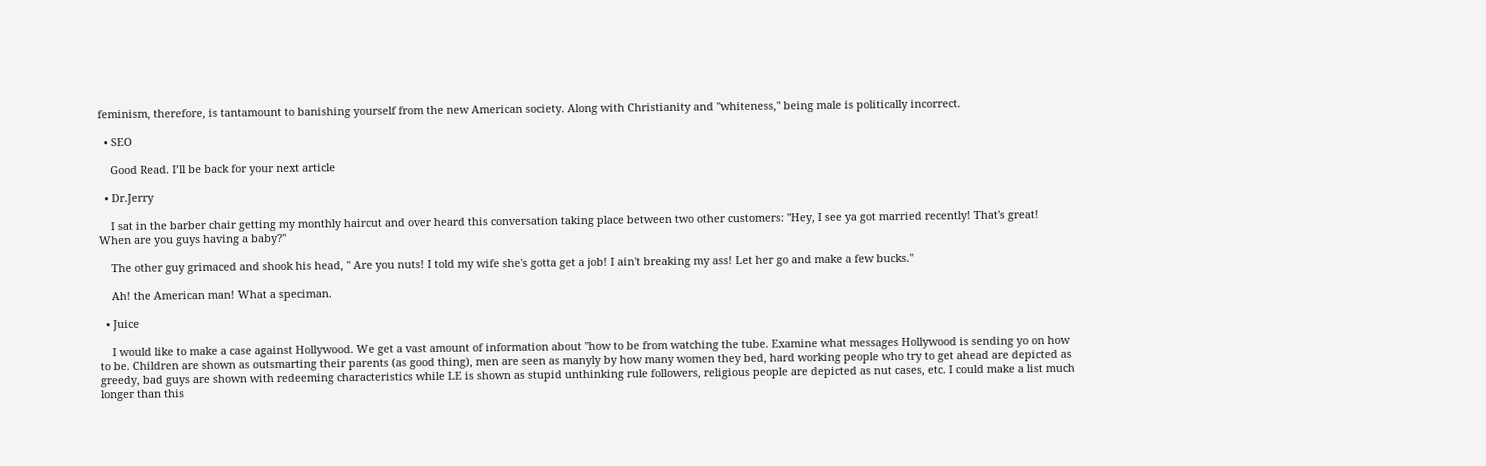feminism, therefore, is tantamount to banishing yourself from the new American society. Along with Christianity and "whiteness," being male is politically incorrect.

  • SEO

    Good Read. I’ll be back for your next article

  • Dr.Jerry

    I sat in the barber chair getting my monthly haircut and over heard this conversation taking place between two other customers: "Hey, I see ya got married recently! That's great! When are you guys having a baby?"

    The other guy grimaced and shook his head, " Are you nuts! I told my wife she's gotta get a job! I ain't breaking my ass! Let her go and make a few bucks."

    Ah! the American man! What a speciman.

  • Juice

    I would like to make a case against Hollywood. We get a vast amount of information about "how to be from watching the tube. Examine what messages Hollywood is sending yo on how to be. Children are shown as outsmarting their parents (as good thing), men are seen as manyly by how many women they bed, hard working people who try to get ahead are depicted as greedy, bad guys are shown with redeeming characteristics while LE is shown as stupid unthinking rule followers, religious people are depicted as nut cases, etc. I could make a list much longer than this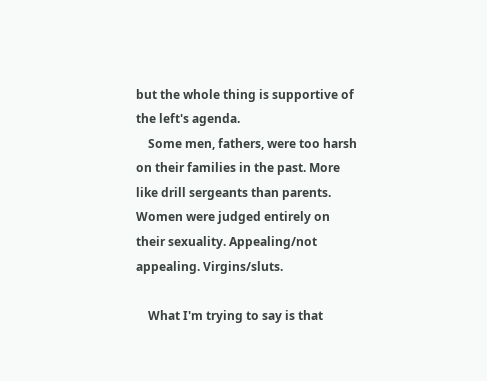but the whole thing is supportive of the left's agenda.
    Some men, fathers, were too harsh on their families in the past. More like drill sergeants than parents. Women were judged entirely on their sexuality. Appealing/not appealing. Virgins/sluts.

    What I'm trying to say is that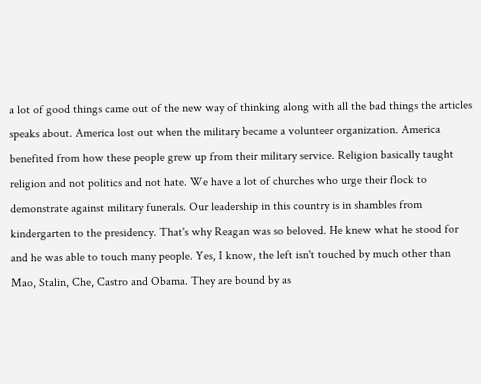a lot of good things came out of the new way of thinking along with all the bad things the articles speaks about. America lost out when the military became a volunteer organization. America benefited from how these people grew up from their military service. Religion basically taught religion and not politics and not hate. We have a lot of churches who urge their flock to demonstrate against military funerals. Our leadership in this country is in shambles from kindergarten to the presidency. That's why Reagan was so beloved. He knew what he stood for and he was able to touch many people. Yes, I know, the left isn't touched by much other than Mao, Stalin, Che, Castro and Obama. They are bound by as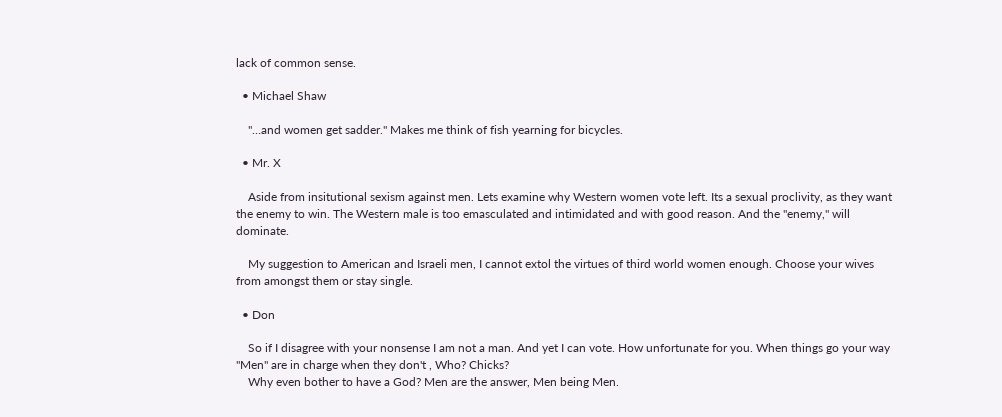lack of common sense.

  • Michael Shaw

    "…and women get sadder." Makes me think of fish yearning for bicycles.

  • Mr. X

    Aside from insitutional sexism against men. Lets examine why Western women vote left. Its a sexual proclivity, as they want the enemy to win. The Western male is too emasculated and intimidated and with good reason. And the "enemy," will dominate.

    My suggestion to American and Israeli men, I cannot extol the virtues of third world women enough. Choose your wives from amongst them or stay single.

  • Don

    So if I disagree with your nonsense I am not a man. And yet I can vote. How unfortunate for you. When things go your way "Men" are in charge when they don't , Who? Chicks?
    Why even bother to have a God? Men are the answer, Men being Men.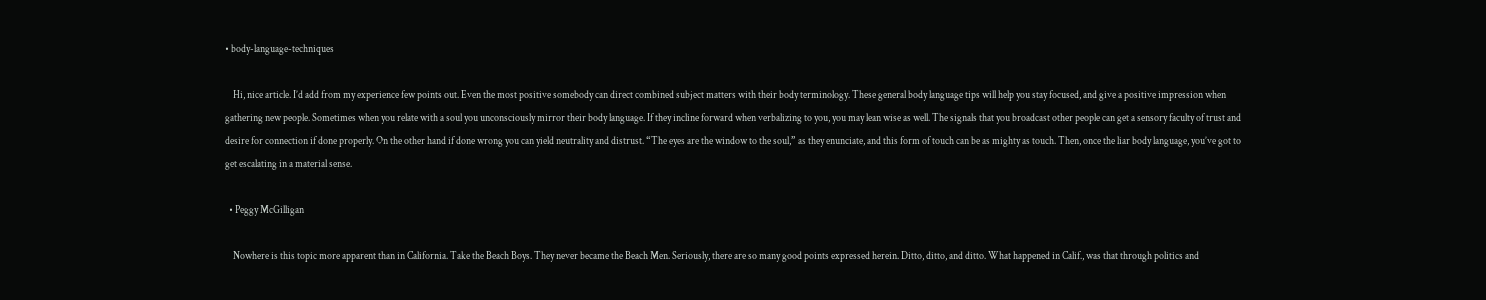• body-language-techniques

    Hi, nice article. I’d add from my experience few points out. Even the most positive somebody can direct combined subject matters with their body terminology. These general body language tips will help you stay focused, and give a positive impression when gathering new people. Sometimes when you relate with a soul you unconsciously mirror their body language. If they incline forward when verbalizing to you, you may lean wise as well. The signals that you broadcast other people can get a sensory faculty of trust and desire for connection if done properly. On the other hand if done wrong you can yield neutrality and distrust. “The eyes are the window to the soul,” as they enunciate, and this form of touch can be as mighty as touch. Then, once the liar body language, you’ve got to get escalating in a material sense.

  • Peggy McGilligan

    Nowhere is this topic more apparent than in California. Take the Beach Boys. They never became the Beach Men. Seriously, there are so many good points expressed herein. Ditto, ditto, and ditto. What happened in Calif., was that through politics and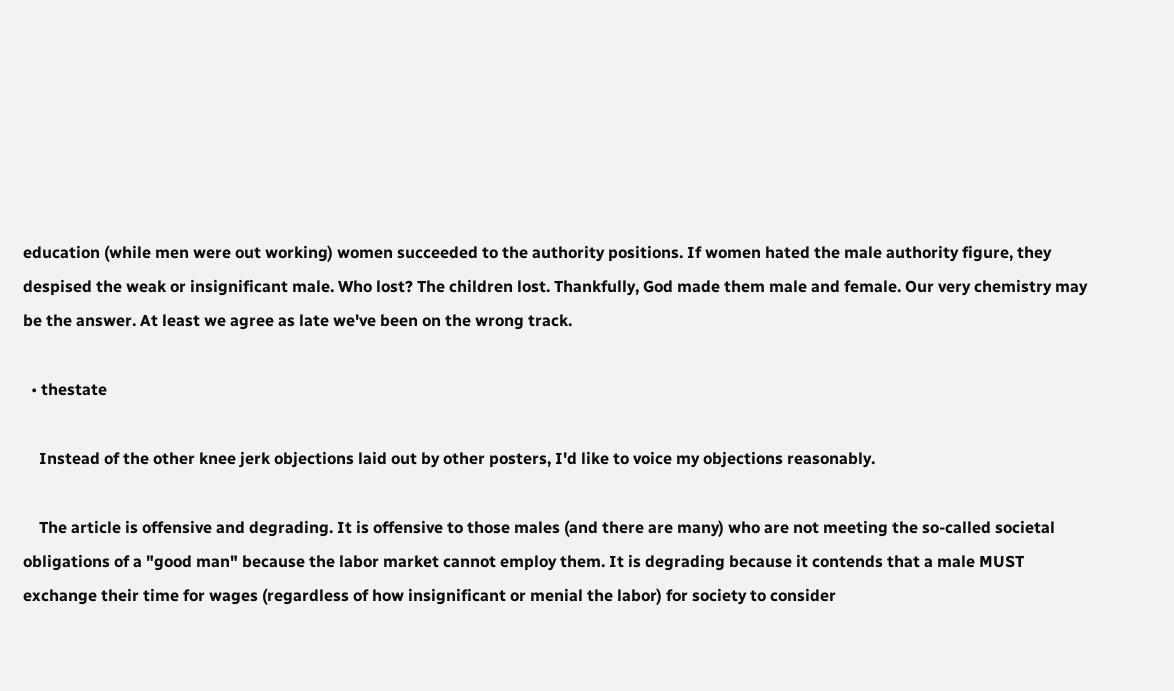education (while men were out working) women succeeded to the authority positions. If women hated the male authority figure, they despised the weak or insignificant male. Who lost? The children lost. Thankfully, God made them male and female. Our very chemistry may be the answer. At least we agree as late we've been on the wrong track.

  • thestate

    Instead of the other knee jerk objections laid out by other posters, I'd like to voice my objections reasonably.

    The article is offensive and degrading. It is offensive to those males (and there are many) who are not meeting the so-called societal obligations of a "good man" because the labor market cannot employ them. It is degrading because it contends that a male MUST exchange their time for wages (regardless of how insignificant or menial the labor) for society to consider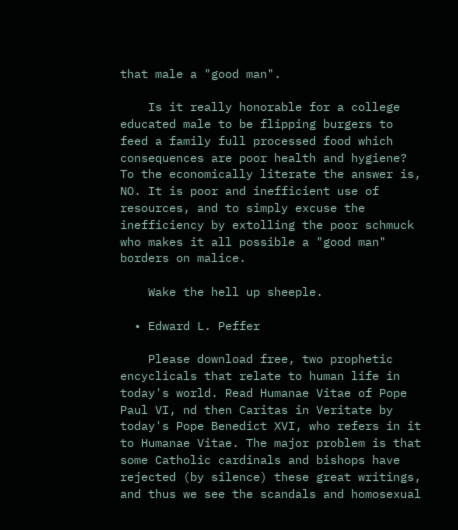that male a "good man".

    Is it really honorable for a college educated male to be flipping burgers to feed a family full processed food which consequences are poor health and hygiene? To the economically literate the answer is, NO. It is poor and inefficient use of resources, and to simply excuse the inefficiency by extolling the poor schmuck who makes it all possible a "good man" borders on malice.

    Wake the hell up sheeple.

  • Edward L. Peffer

    Please download free, two prophetic encyclicals that relate to human life in today's world. Read Humanae Vitae of Pope Paul VI, nd then Caritas in Veritate by today's Pope Benedict XVI, who refers in it to Humanae Vitae. The major problem is that some Catholic cardinals and bishops have rejected (by silence) these great writings, and thus we see the scandals and homosexual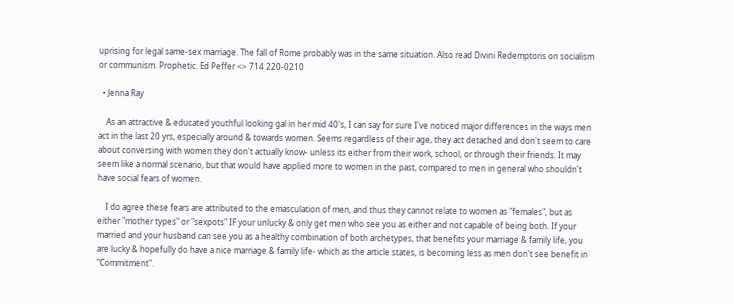uprising for legal same-sex marriage. The fall of Rome probably was in the same situation. Also read Divini Redemptoris on socialism or communism. Prophetic. Ed Peffer <> 714 220-0210

  • Jenna Ray

    As an attractive & educated youthful looking gal in her mid 40's, I can say for sure I've noticed major differences in the ways men act in the last 20 yrs, especially around & towards women. Seems regardless of their age, they act detached and don't seem to care about conversing with women they don't actually know- unless its either from their work, school, or through their friends. It may seem like a normal scenario, but that would have applied more to women in the past, compared to men in general who shouldn't have social fears of women.

    I do agree these fears are attributed to the emasculation of men, and thus they cannot relate to women as "females", but as either "mother types" or "sexpots" IF your unlucky & only get men who see you as either and not capable of being both. If your married and your husband can see you as a healthy combination of both archetypes, that benefits your marriage & family life, you are lucky & hopefully do have a nice marriage & family life- which as the article states, is becoming less as men don't see benefit in "Commitment".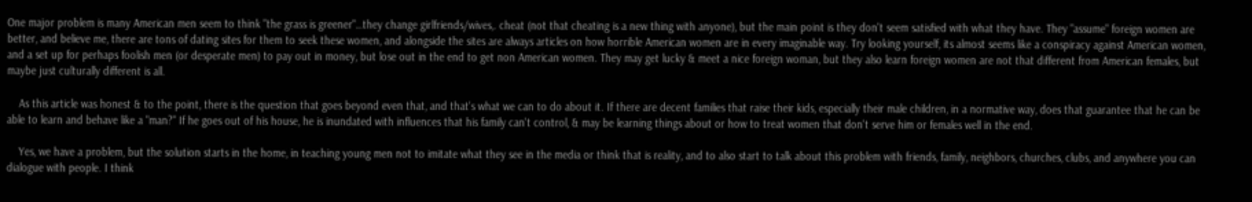One major problem is many American men seem to think "the grass is greener"…they change girlfriends/wives,. cheat (not that cheating is a new thing with anyone), but the main point is they don't seem satisfied with what they have. They "assume" foreign women are better, and believe me, there are tons of dating sites for them to seek these women, and alongside the sites are always articles on how horrible American women are in every imaginable way. Try looking yourself, its almost seems like a conspiracy against American women, and a set up for perhaps foolish men (or desperate men) to pay out in money, but lose out in the end to get non American women. They may get lucky & meet a nice foreign woman, but they also learn foreign women are not that different from American females, but maybe just culturally different is all.

    As this article was honest & to the point, there is the question that goes beyond even that, and that's what we can to do about it. If there are decent families that raise their kids, especially their male children, in a normative way, does that guarantee that he can be able to learn and behave like a "man?" If he goes out of his house, he is inundated with influences that his family can't control, & may be learning things about or how to treat women that don't serve him or females well in the end.

    Yes, we have a problem, but the solution starts in the home, in teaching young men not to imitate what they see in the media or think that is reality, and to also start to talk about this problem with friends, family, neighbors, churches, clubs, and anywhere you can dialogue with people. I think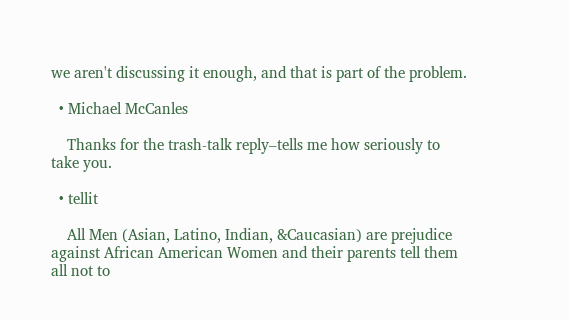we aren't discussing it enough, and that is part of the problem.

  • Michael McCanles

    Thanks for the trash-talk reply–tells me how seriously to take you.

  • tellit

    All Men (Asian, Latino, Indian, &Caucasian) are prejudice against African American Women and their parents tell them all not to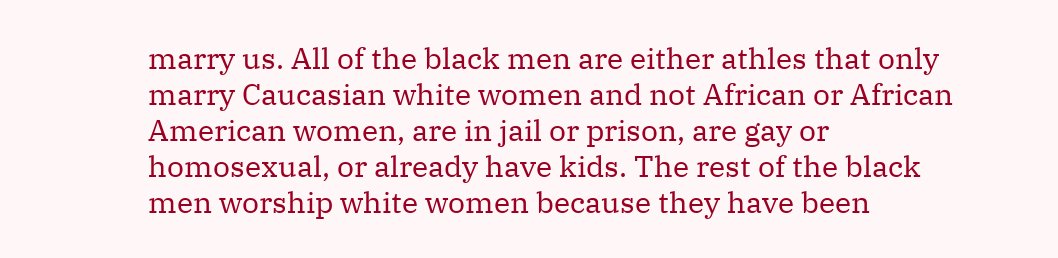marry us. All of the black men are either athles that only marry Caucasian white women and not African or African American women, are in jail or prison, are gay or homosexual, or already have kids. The rest of the black men worship white women because they have been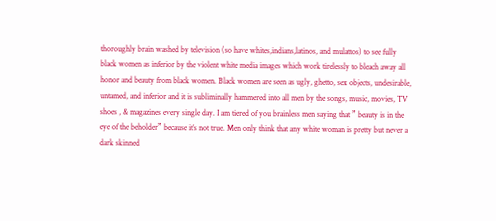thoroughly brain washed by television (so have whites,indians,latinos, and mulattos) to see fully black women as inferior by the violent white media images which work tirelessly to bleach away all honor and beauty from black women. Black women are seen as ugly, ghetto, sex objects, undesirable, untamed, and inferior and it is subliminally hammered into all men by the songs, music, movies, TV shoes , & magazines every single day. I am tiered of you brainless men saying that ” beauty is in the eye of the beholder” because it’s not true. Men only think that any white woman is pretty but never a dark skinned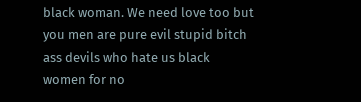black woman. We need love too but you men are pure evil stupid bitch ass devils who hate us black women for no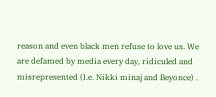reason and even black men refuse to love us. We are defamed by media every day, ridiculed and misrepresented (I.e. Nikki minaj and Beyonce) .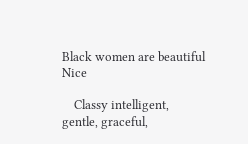Black women are beautiful Nice

    Classy intelligent, gentle, graceful,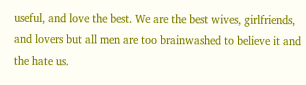useful, and love the best. We are the best wives, girlfriends, and lovers but all men are too brainwashed to believe it and the hate us.